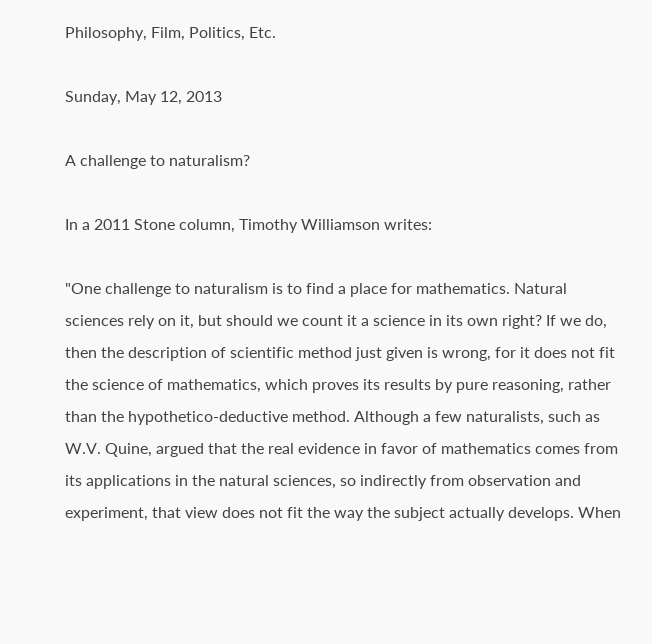Philosophy, Film, Politics, Etc.

Sunday, May 12, 2013

A challenge to naturalism?

In a 2011 Stone column, Timothy Williamson writes:

"One challenge to naturalism is to find a place for mathematics. Natural sciences rely on it, but should we count it a science in its own right? If we do, then the description of scientific method just given is wrong, for it does not fit the science of mathematics, which proves its results by pure reasoning, rather than the hypothetico-deductive method. Although a few naturalists, such as W.V. Quine, argued that the real evidence in favor of mathematics comes from its applications in the natural sciences, so indirectly from observation and experiment, that view does not fit the way the subject actually develops. When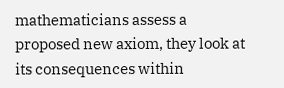mathematicians assess a proposed new axiom, they look at its consequences within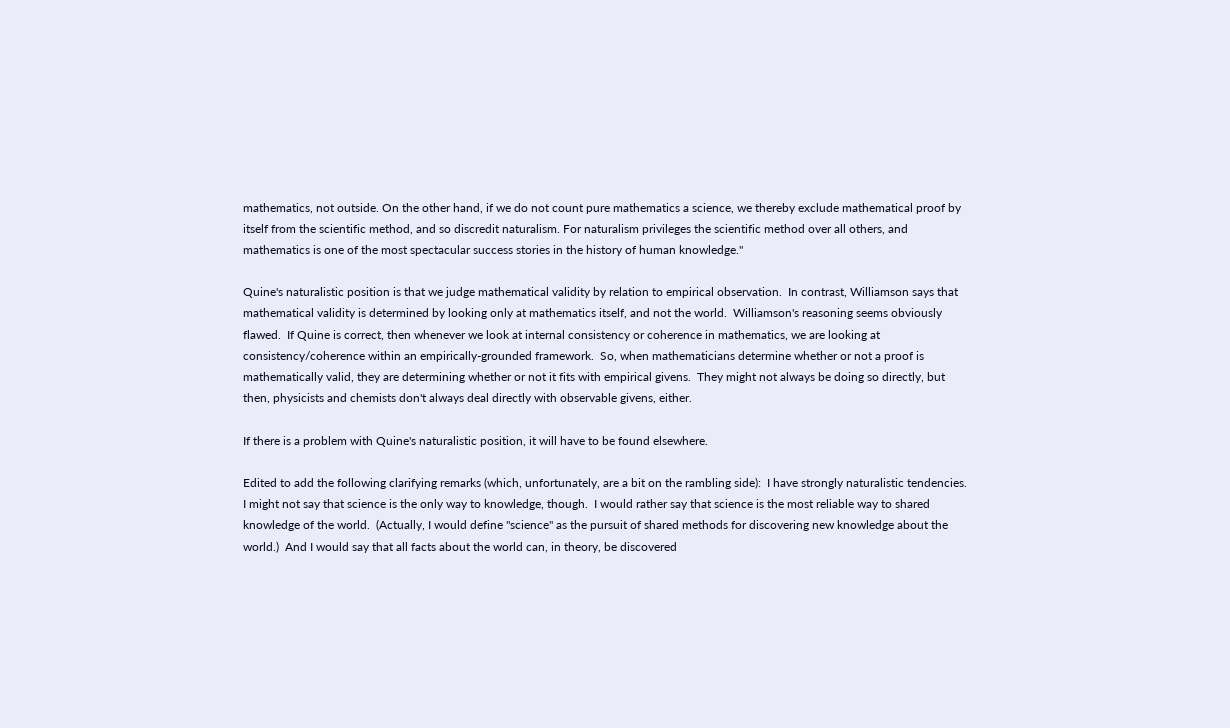mathematics, not outside. On the other hand, if we do not count pure mathematics a science, we thereby exclude mathematical proof by itself from the scientific method, and so discredit naturalism. For naturalism privileges the scientific method over all others, and mathematics is one of the most spectacular success stories in the history of human knowledge."

Quine's naturalistic position is that we judge mathematical validity by relation to empirical observation.  In contrast, Williamson says that mathematical validity is determined by looking only at mathematics itself, and not the world.  Williamson's reasoning seems obviously flawed.  If Quine is correct, then whenever we look at internal consistency or coherence in mathematics, we are looking at consistency/coherence within an empirically-grounded framework.  So, when mathematicians determine whether or not a proof is mathematically valid, they are determining whether or not it fits with empirical givens.  They might not always be doing so directly, but then, physicists and chemists don't always deal directly with observable givens, either.

If there is a problem with Quine's naturalistic position, it will have to be found elsewhere.

Edited to add the following clarifying remarks (which, unfortunately, are a bit on the rambling side):  I have strongly naturalistic tendencies.  I might not say that science is the only way to knowledge, though.  I would rather say that science is the most reliable way to shared knowledge of the world.  (Actually, I would define "science" as the pursuit of shared methods for discovering new knowledge about the world.)  And I would say that all facts about the world can, in theory, be discovered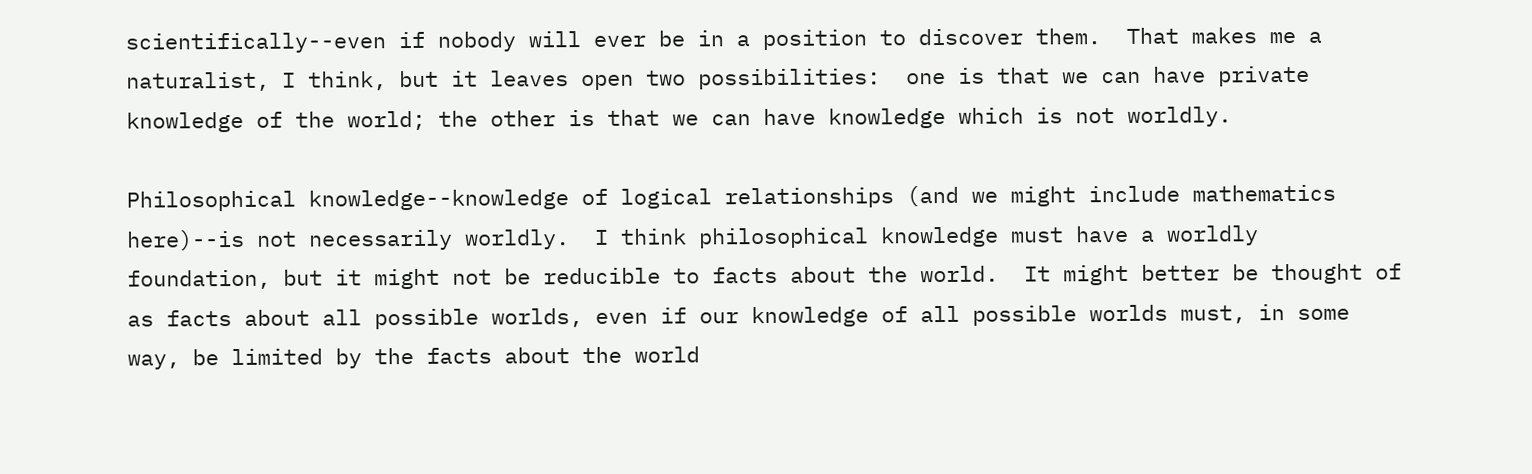scientifically--even if nobody will ever be in a position to discover them.  That makes me a naturalist, I think, but it leaves open two possibilities:  one is that we can have private knowledge of the world; the other is that we can have knowledge which is not worldly.

Philosophical knowledge--knowledge of logical relationships (and we might include mathematics here)--is not necessarily worldly.  I think philosophical knowledge must have a worldly foundation, but it might not be reducible to facts about the world.  It might better be thought of as facts about all possible worlds, even if our knowledge of all possible worlds must, in some way, be limited by the facts about the world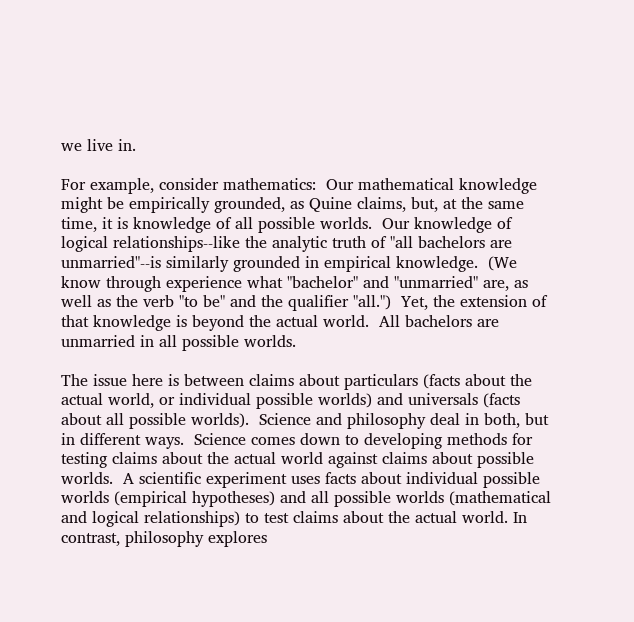we live in.

For example, consider mathematics:  Our mathematical knowledge might be empirically grounded, as Quine claims, but, at the same time, it is knowledge of all possible worlds.  Our knowledge of logical relationships--like the analytic truth of "all bachelors are unmarried"--is similarly grounded in empirical knowledge.  (We know through experience what "bachelor" and "unmarried" are, as well as the verb "to be" and the qualifier "all.")  Yet, the extension of that knowledge is beyond the actual world.  All bachelors are unmarried in all possible worlds.

The issue here is between claims about particulars (facts about the actual world, or individual possible worlds) and universals (facts about all possible worlds).  Science and philosophy deal in both, but in different ways.  Science comes down to developing methods for testing claims about the actual world against claims about possible worlds.  A scientific experiment uses facts about individual possible worlds (empirical hypotheses) and all possible worlds (mathematical and logical relationships) to test claims about the actual world. In contrast, philosophy explores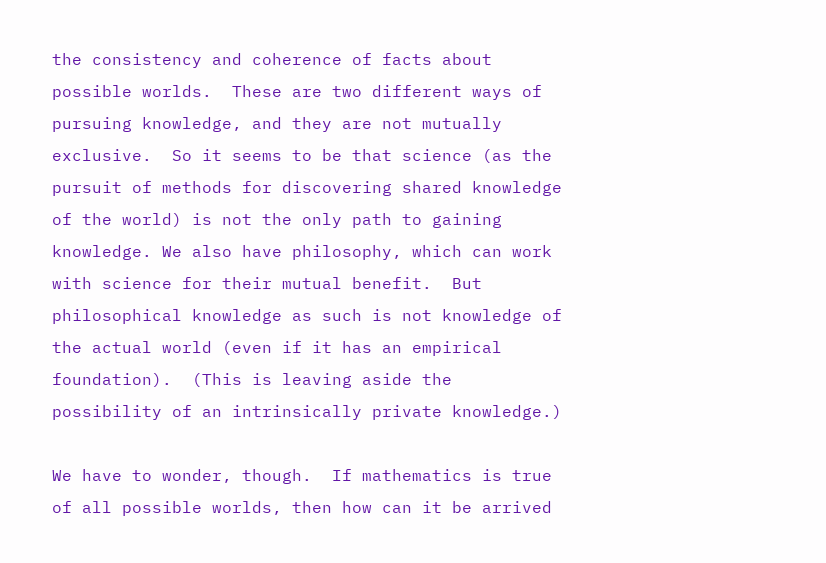the consistency and coherence of facts about possible worlds.  These are two different ways of pursuing knowledge, and they are not mutually exclusive.  So it seems to be that science (as the pursuit of methods for discovering shared knowledge of the world) is not the only path to gaining knowledge. We also have philosophy, which can work with science for their mutual benefit.  But philosophical knowledge as such is not knowledge of the actual world (even if it has an empirical foundation).  (This is leaving aside the possibility of an intrinsically private knowledge.)

We have to wonder, though.  If mathematics is true of all possible worlds, then how can it be arrived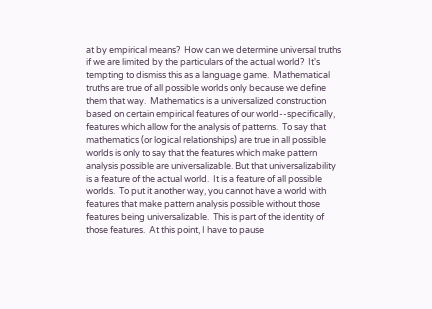at by empirical means?  How can we determine universal truths if we are limited by the particulars of the actual world?  It's tempting to dismiss this as a language game.  Mathematical truths are true of all possible worlds only because we define them that way.  Mathematics is a universalized construction based on certain empirical features of our world--specifically, features which allow for the analysis of patterns.  To say that mathematics (or logical relationships) are true in all possible worlds is only to say that the features which make pattern analysis possible are universalizable. But that universalizability is a feature of the actual world.  It is a feature of all possible worlds.  To put it another way, you cannot have a world with features that make pattern analysis possible without those features being universalizable.  This is part of the identity of those features.  At this point, I have to pause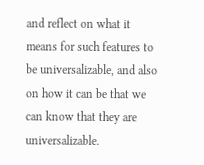and reflect on what it means for such features to be universalizable, and also on how it can be that we can know that they are universalizable.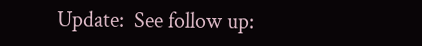Update:  See follow up: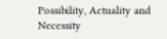Possibility, Actuality and Necessity